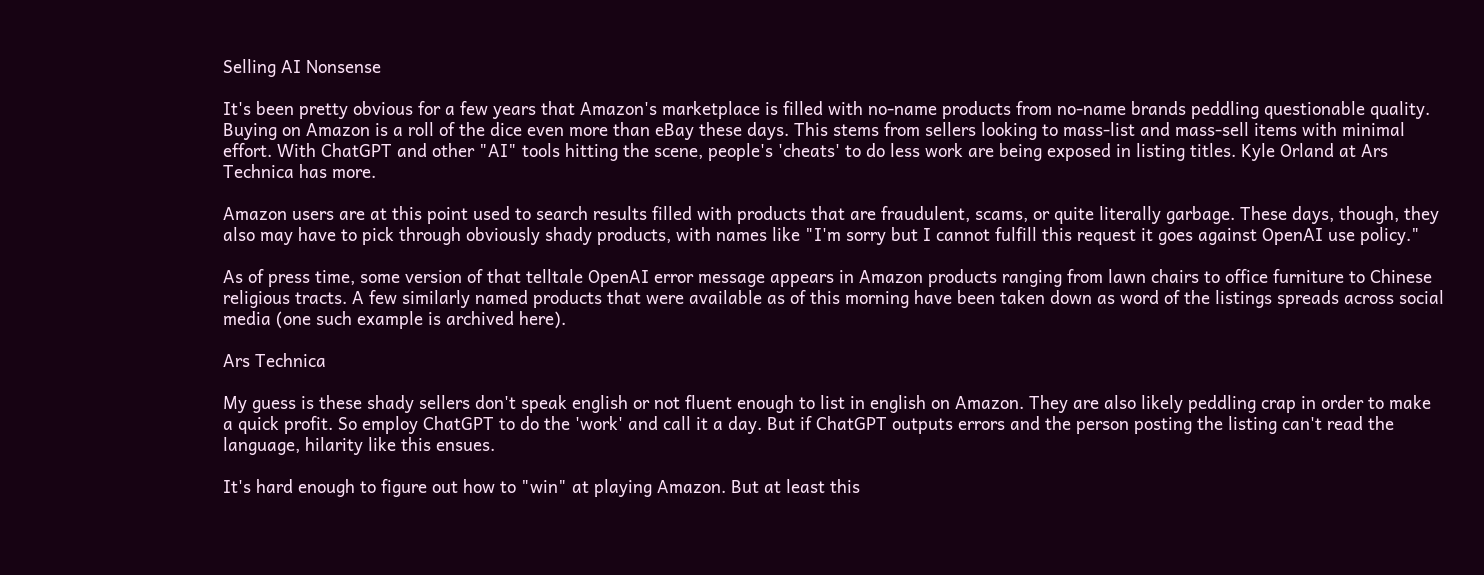Selling AI Nonsense

It's been pretty obvious for a few years that Amazon's marketplace is filled with no-name products from no-name brands peddling questionable quality. Buying on Amazon is a roll of the dice even more than eBay these days. This stems from sellers looking to mass-list and mass-sell items with minimal effort. With ChatGPT and other "AI" tools hitting the scene, people's 'cheats' to do less work are being exposed in listing titles. Kyle Orland at Ars Technica has more.

Amazon users are at this point used to search results filled with products that are fraudulent, scams, or quite literally garbage. These days, though, they also may have to pick through obviously shady products, with names like "I'm sorry but I cannot fulfill this request it goes against OpenAI use policy."

As of press time, some version of that telltale OpenAI error message appears in Amazon products ranging from lawn chairs to office furniture to Chinese religious tracts. A few similarly named products that were available as of this morning have been taken down as word of the listings spreads across social media (one such example is archived here).

Ars Technica

My guess is these shady sellers don't speak english or not fluent enough to list in english on Amazon. They are also likely peddling crap in order to make a quick profit. So employ ChatGPT to do the 'work' and call it a day. But if ChatGPT outputs errors and the person posting the listing can't read the language, hilarity like this ensues.

It's hard enough to figure out how to "win" at playing Amazon. But at least this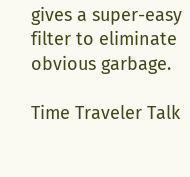gives a super-easy filter to eliminate obvious garbage.

Time Traveler Talk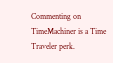Commenting on TimeMachiner is a Time Traveler perk.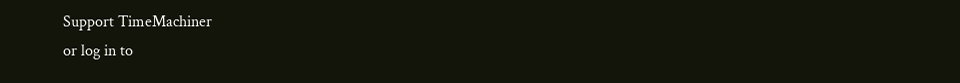Support TimeMachiner
or log in to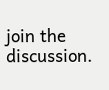join the discussion.